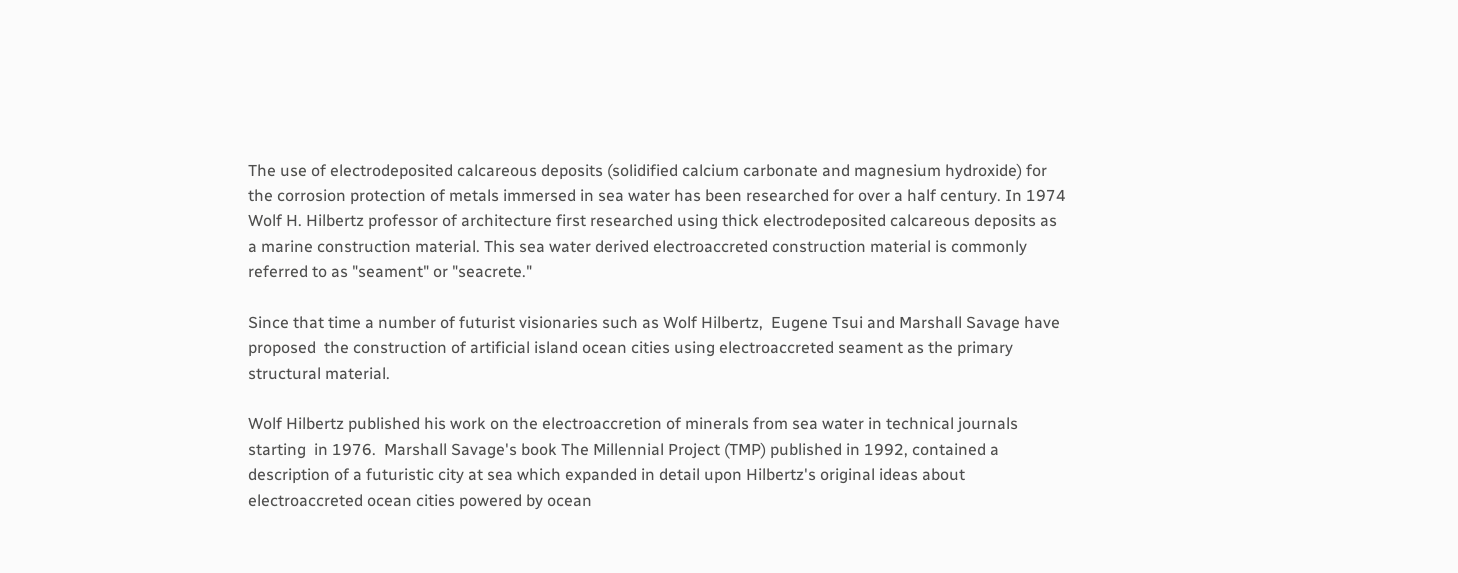The use of electrodeposited calcareous deposits (solidified calcium carbonate and magnesium hydroxide) for
the corrosion protection of metals immersed in sea water has been researched for over a half century. In 1974
Wolf H. Hilbertz professor of architecture first researched using thick electrodeposited calcareous deposits as
a marine construction material. This sea water derived electroaccreted construction material is commonly
referred to as "seament" or "seacrete."

Since that time a number of futurist visionaries such as Wolf Hilbertz,  Eugene Tsui and Marshall Savage have
proposed  the construction of artificial island ocean cities using electroaccreted seament as the primary
structural material.

Wolf Hilbertz published his work on the electroaccretion of minerals from sea water in technical journals
starting  in 1976.  Marshall Savage's book The Millennial Project (TMP) published in 1992, contained a
description of a futuristic city at sea which expanded in detail upon Hilbertz's original ideas about
electroaccreted ocean cities powered by ocean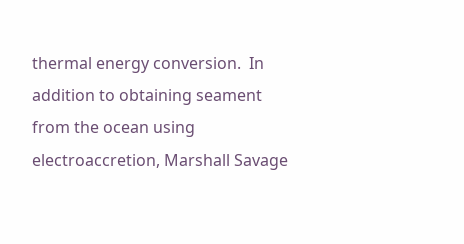thermal energy conversion.  In addition to obtaining seament
from the ocean using electroaccretion, Marshall Savage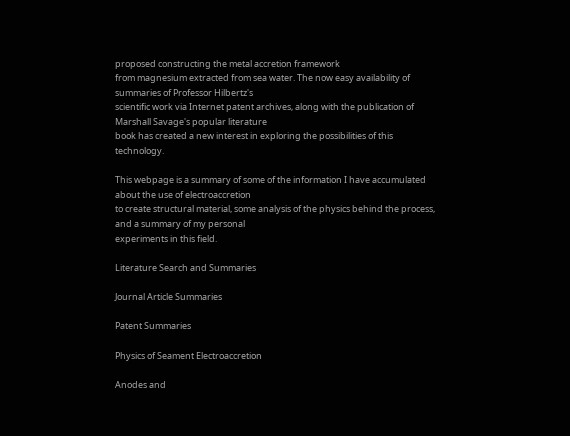proposed constructing the metal accretion framework
from magnesium extracted from sea water. The now easy availability of summaries of Professor Hilbertz's
scientific work via Internet patent archives, along with the publication of Marshall Savage's popular literature
book has created a new interest in exploring the possibilities of this technology.

This webpage is a summary of some of the information I have accumulated about the use of electroaccretion
to create structural material, some analysis of the physics behind the process, and a summary of my personal
experiments in this field.

Literature Search and Summaries

Journal Article Summaries

Patent Summaries

Physics of Seament Electroaccretion

Anodes and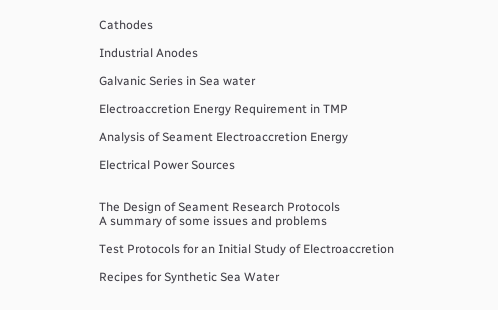Cathodes

Industrial Anodes

Galvanic Series in Sea water

Electroaccretion Energy Requirement in TMP

Analysis of Seament Electroaccretion Energy

Electrical Power Sources


The Design of Seament Research Protocols
A summary of some issues and problems

Test Protocols for an Initial Study of Electroaccretion

Recipes for Synthetic Sea Water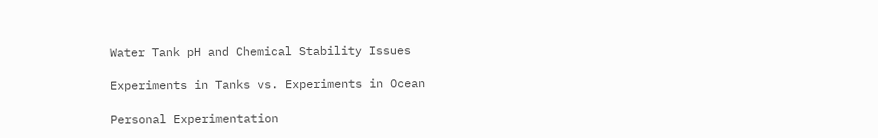Water Tank pH and Chemical Stability Issues

Experiments in Tanks vs. Experiments in Ocean

Personal Experimentation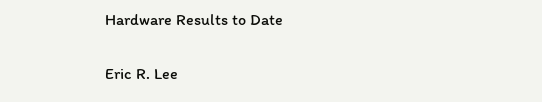Hardware Results to Date

Eric R. Lee